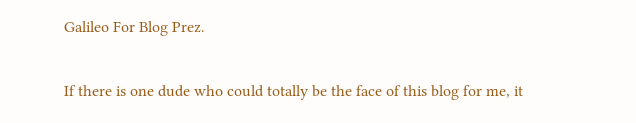Galileo For Blog Prez.

If there is one dude who could totally be the face of this blog for me, it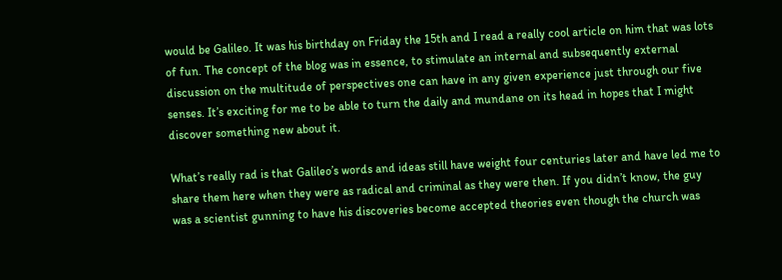would be Galileo. It was his birthday on Friday the 15th and I read a really cool article on him that was lots of fun. The concept of the blog was in essence, to stimulate an internal and subsequently external discussion on the multitude of perspectives one can have in any given experience just through our five senses. It’s exciting for me to be able to turn the daily and mundane on its head in hopes that I might discover something new about it.

What’s really rad is that Galileo’s words and ideas still have weight four centuries later and have led me to share them here when they were as radical and criminal as they were then. If you didn’t know, the guy was a scientist gunning to have his discoveries become accepted theories even though the church was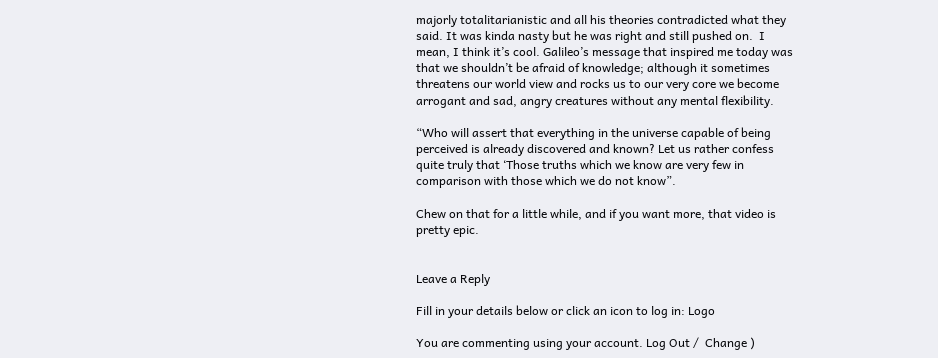majorly totalitarianistic and all his theories contradicted what they said. It was kinda nasty but he was right and still pushed on.  I mean, I think it’s cool. Galileo’s message that inspired me today was that we shouldn’t be afraid of knowledge; although it sometimes threatens our world view and rocks us to our very core we become arrogant and sad, angry creatures without any mental flexibility.

“Who will assert that everything in the universe capable of being perceived is already discovered and known? Let us rather confess quite truly that ‘Those truths which we know are very few in comparison with those which we do not know”.

Chew on that for a little while, and if you want more, that video is pretty epic.


Leave a Reply

Fill in your details below or click an icon to log in: Logo

You are commenting using your account. Log Out /  Change )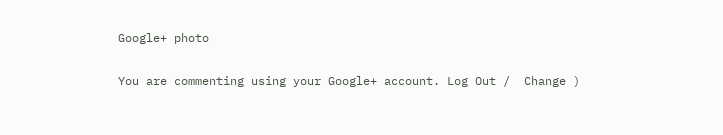Google+ photo

You are commenting using your Google+ account. Log Out /  Change )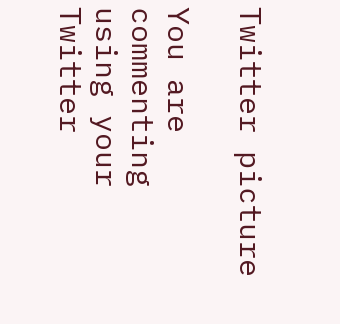Twitter picture

You are commenting using your Twitter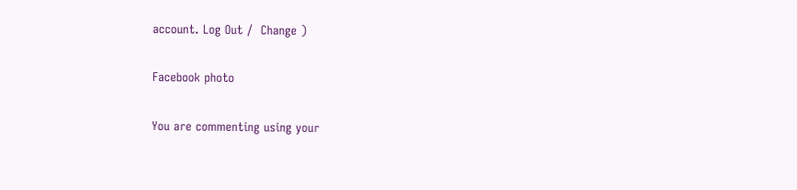account. Log Out /  Change )

Facebook photo

You are commenting using your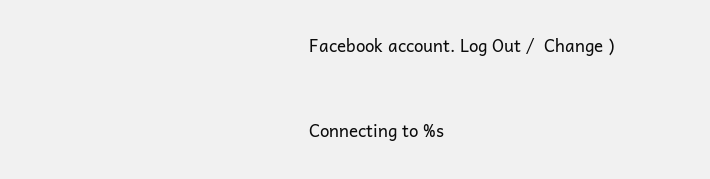Facebook account. Log Out /  Change )


Connecting to %s